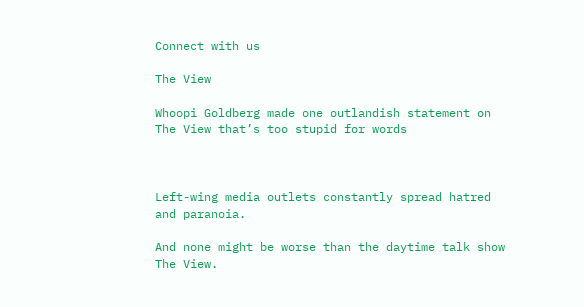Connect with us

The View

Whoopi Goldberg made one outlandish statement on The View that’s too stupid for words



Left-wing media outlets constantly spread hatred and paranoia.

And none might be worse than the daytime talk show The View.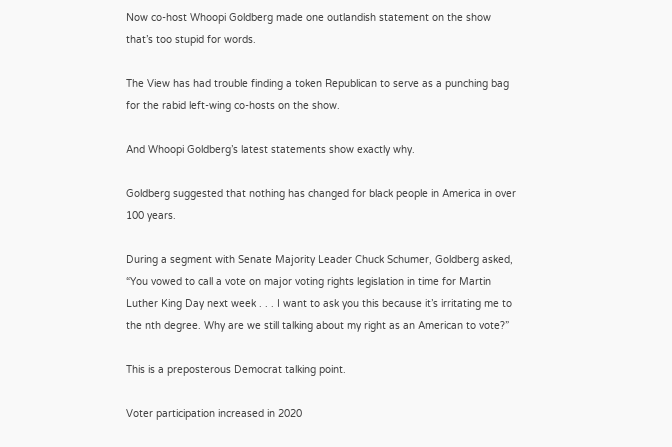Now co-host Whoopi Goldberg made one outlandish statement on the show that’s too stupid for words.

The View has had trouble finding a token Republican to serve as a punching bag for the rabid left-wing co-hosts on the show.

And Whoopi Goldberg’s latest statements show exactly why.

Goldberg suggested that nothing has changed for black people in America in over 100 years.

During a segment with Senate Majority Leader Chuck Schumer, Goldberg asked, “You vowed to call a vote on major voting rights legislation in time for Martin Luther King Day next week . . . I want to ask you this because it’s irritating me to the nth degree. Why are we still talking about my right as an American to vote?”

This is a preposterous Democrat talking point.

Voter participation increased in 2020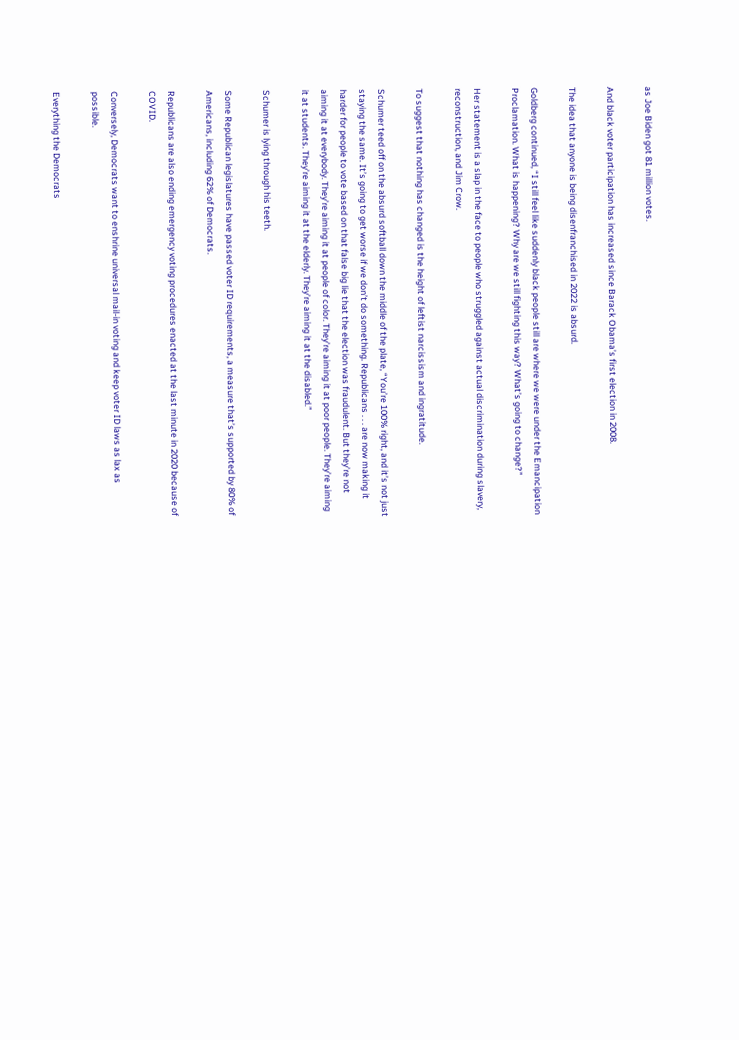as Joe Biden got 81 million votes.

And black voter participation has increased since Barack Obama’s first election in 2008.

The idea that anyone is being disenfranchised in 2022 is absurd.

Goldberg continued, “I still feel like suddenly black people still are where we were under the Emancipation Proclamation. What is happening? Why are we still fighting this way? What’s going to change?”

Her statement is a slap in the face to people who struggled against actual discrimination during slavery, reconstruction, and Jim Crow.

To suggest that nothing has changed is the height of leftist narcissism and ingratitude.

Schumer teed off on the absurd softball down the middle of the plate, “You’re 100% right, and it’s not just staying the same. It’s going to get worse if we don’t do something. Republicans . . . are now making it harder for people to vote based on that false big lie that the election was fraudulent. But they’re not aiming it at everybody. They’re aiming it at people of color. They’re aiming it at poor people. They’re aiming it at students. They’re aiming it at the elderly. They’re aiming it at the disabled.”

Schumer is lying through his teeth.

Some Republican legislatures have passed voter ID requirements, a measure that’s supported by 80% of Americans, including 62% of Democrats.

Republicans are also ending emergency voting procedures enacted at the last minute in 2020 because of COVID.

Conversely, Democrats want to enshrine universal mail-in voting and keep voter ID laws as lax as possible.

Everything the Democrats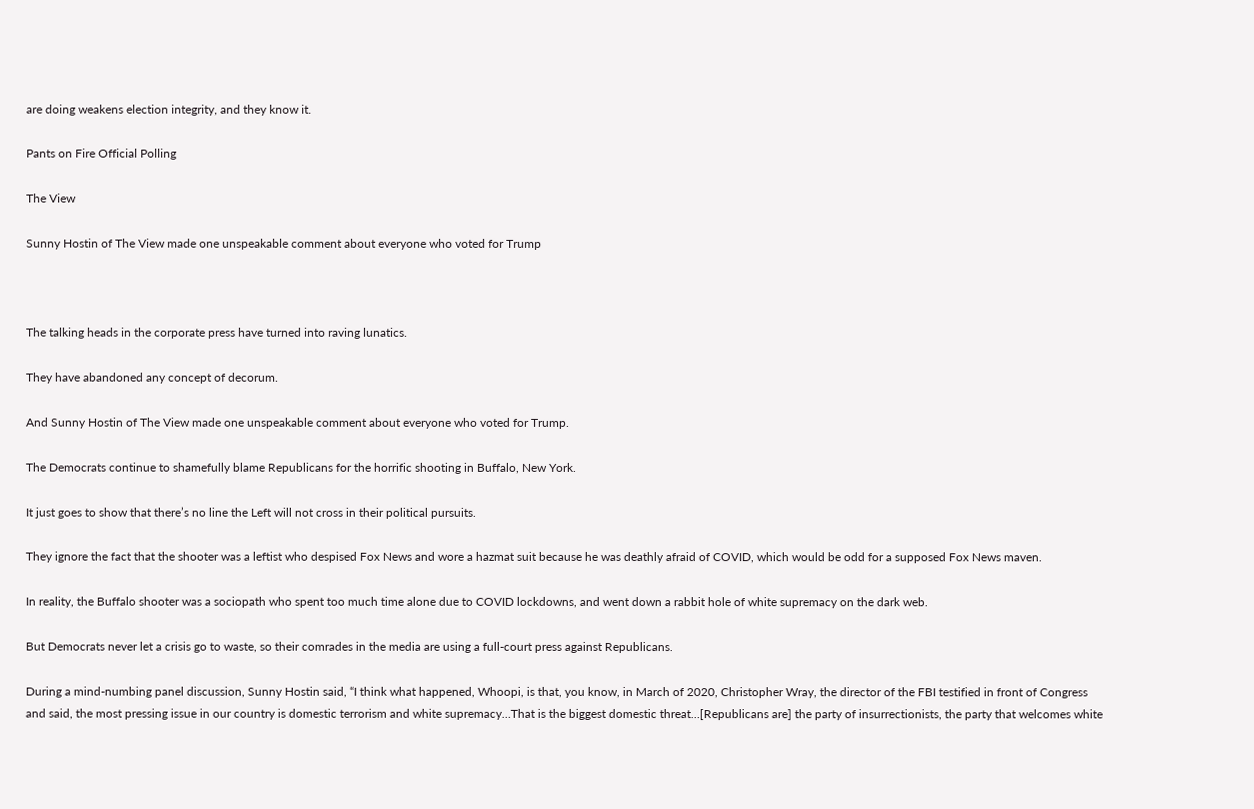are doing weakens election integrity, and they know it.

Pants on Fire Official Polling

The View

Sunny Hostin of The View made one unspeakable comment about everyone who voted for Trump



The talking heads in the corporate press have turned into raving lunatics.

They have abandoned any concept of decorum.

And Sunny Hostin of The View made one unspeakable comment about everyone who voted for Trump.

The Democrats continue to shamefully blame Republicans for the horrific shooting in Buffalo, New York.

It just goes to show that there’s no line the Left will not cross in their political pursuits.

They ignore the fact that the shooter was a leftist who despised Fox News and wore a hazmat suit because he was deathly afraid of COVID, which would be odd for a supposed Fox News maven.

In reality, the Buffalo shooter was a sociopath who spent too much time alone due to COVID lockdowns, and went down a rabbit hole of white supremacy on the dark web.

But Democrats never let a crisis go to waste, so their comrades in the media are using a full-court press against Republicans.

During a mind-numbing panel discussion, Sunny Hostin said, “I think what happened, Whoopi, is that, you know, in March of 2020, Christopher Wray, the director of the FBI testified in front of Congress and said, the most pressing issue in our country is domestic terrorism and white supremacy…That is the biggest domestic threat…[Republicans are] the party of insurrectionists, the party that welcomes white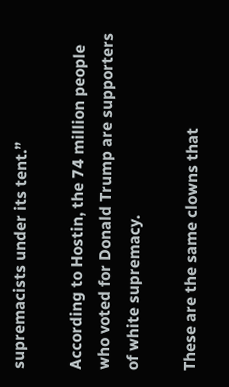supremacists under its tent.”

According to Hostin, the 74 million people who voted for Donald Trump are supporters of white supremacy.

These are the same clowns that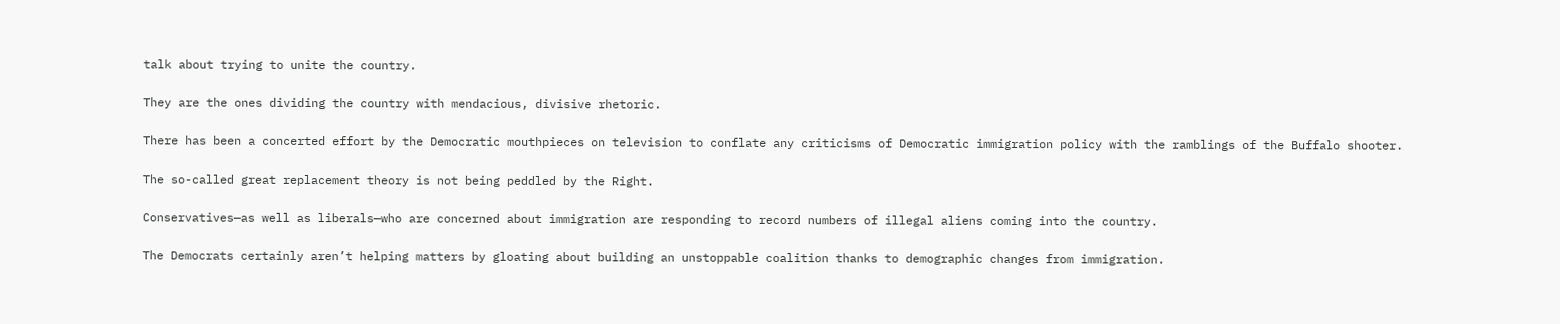talk about trying to unite the country.

They are the ones dividing the country with mendacious, divisive rhetoric.

There has been a concerted effort by the Democratic mouthpieces on television to conflate any criticisms of Democratic immigration policy with the ramblings of the Buffalo shooter.

The so-called great replacement theory is not being peddled by the Right.

Conservatives—as well as liberals—who are concerned about immigration are responding to record numbers of illegal aliens coming into the country.

The Democrats certainly aren’t helping matters by gloating about building an unstoppable coalition thanks to demographic changes from immigration.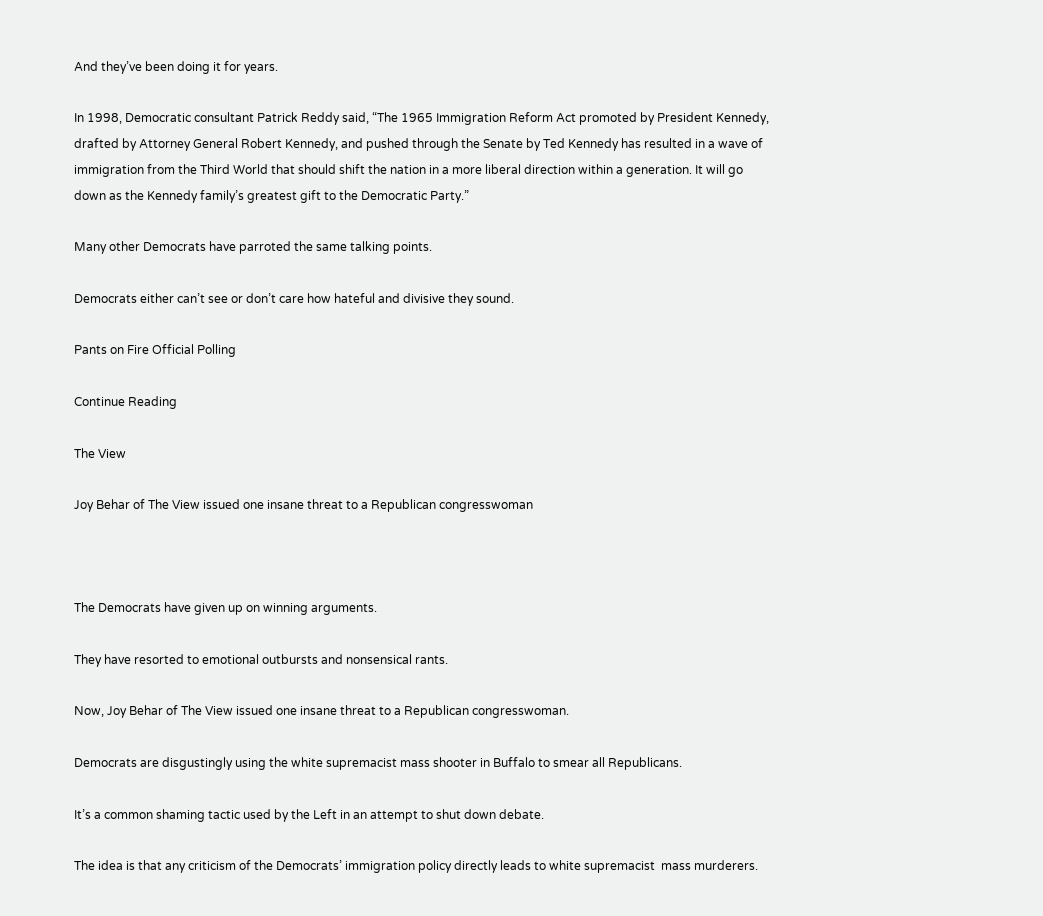And they’ve been doing it for years.

In 1998, Democratic consultant Patrick Reddy said, “The 1965 Immigration Reform Act promoted by President Kennedy, drafted by Attorney General Robert Kennedy, and pushed through the Senate by Ted Kennedy has resulted in a wave of immigration from the Third World that should shift the nation in a more liberal direction within a generation. It will go down as the Kennedy family’s greatest gift to the Democratic Party.”

Many other Democrats have parroted the same talking points.

Democrats either can’t see or don’t care how hateful and divisive they sound.

Pants on Fire Official Polling

Continue Reading

The View

Joy Behar of The View issued one insane threat to a Republican congresswoman



The Democrats have given up on winning arguments.

They have resorted to emotional outbursts and nonsensical rants.

Now, Joy Behar of The View issued one insane threat to a Republican congresswoman.

Democrats are disgustingly using the white supremacist mass shooter in Buffalo to smear all Republicans.

It’s a common shaming tactic used by the Left in an attempt to shut down debate.

The idea is that any criticism of the Democrats’ immigration policy directly leads to white supremacist  mass murderers.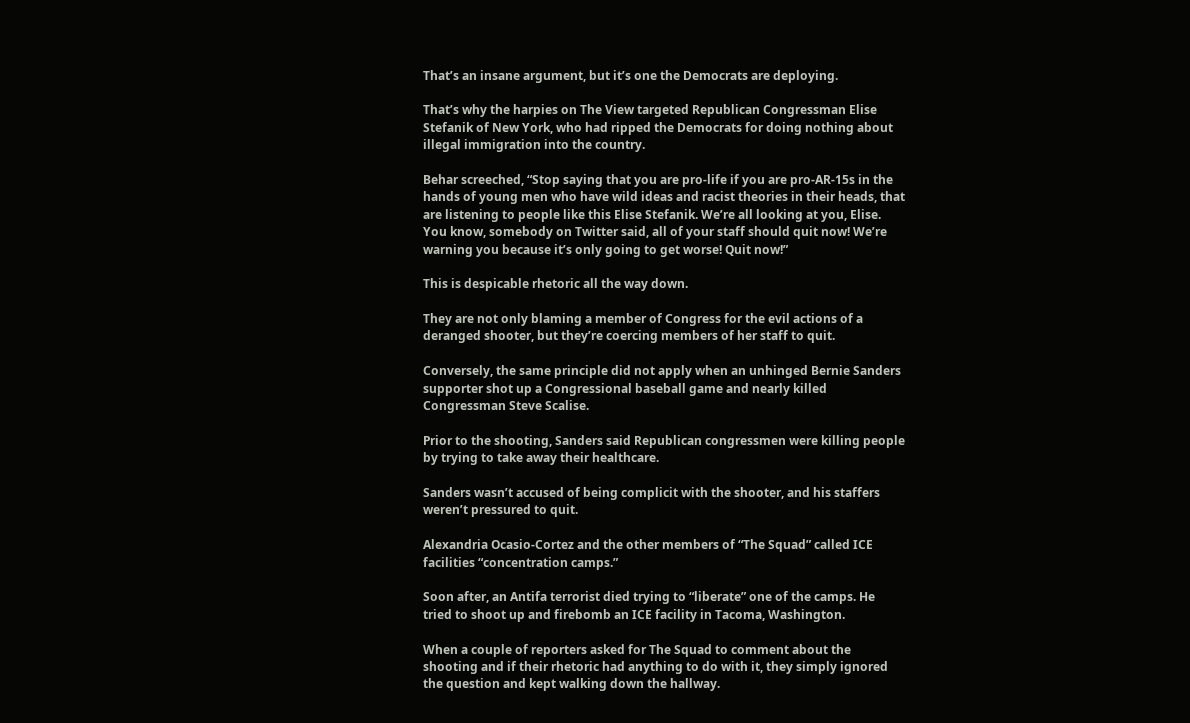That’s an insane argument, but it’s one the Democrats are deploying.

That’s why the harpies on The View targeted Republican Congressman Elise Stefanik of New York, who had ripped the Democrats for doing nothing about illegal immigration into the country.

Behar screeched, “Stop saying that you are pro-life if you are pro-AR-15s in the hands of young men who have wild ideas and racist theories in their heads, that are listening to people like this Elise Stefanik. We’re all looking at you, Elise. You know, somebody on Twitter said, all of your staff should quit now! We’re warning you because it’s only going to get worse! Quit now!”

This is despicable rhetoric all the way down.

They are not only blaming a member of Congress for the evil actions of a deranged shooter, but they’re coercing members of her staff to quit.

Conversely, the same principle did not apply when an unhinged Bernie Sanders supporter shot up a Congressional baseball game and nearly killed Congressman Steve Scalise.

Prior to the shooting, Sanders said Republican congressmen were killing people by trying to take away their healthcare.

Sanders wasn’t accused of being complicit with the shooter, and his staffers weren’t pressured to quit.

Alexandria Ocasio-Cortez and the other members of “The Squad” called ICE facilities “concentration camps.”

Soon after, an Antifa terrorist died trying to “liberate” one of the camps. He tried to shoot up and firebomb an ICE facility in Tacoma, Washington.

When a couple of reporters asked for The Squad to comment about the shooting and if their rhetoric had anything to do with it, they simply ignored the question and kept walking down the hallway.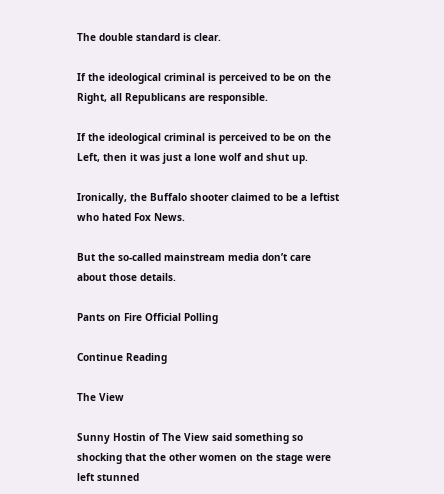The double standard is clear.

If the ideological criminal is perceived to be on the Right, all Republicans are responsible.

If the ideological criminal is perceived to be on the Left, then it was just a lone wolf and shut up.

Ironically, the Buffalo shooter claimed to be a leftist who hated Fox News.

But the so-called mainstream media don’t care about those details.

Pants on Fire Official Polling

Continue Reading

The View

Sunny Hostin of The View said something so shocking that the other women on the stage were left stunned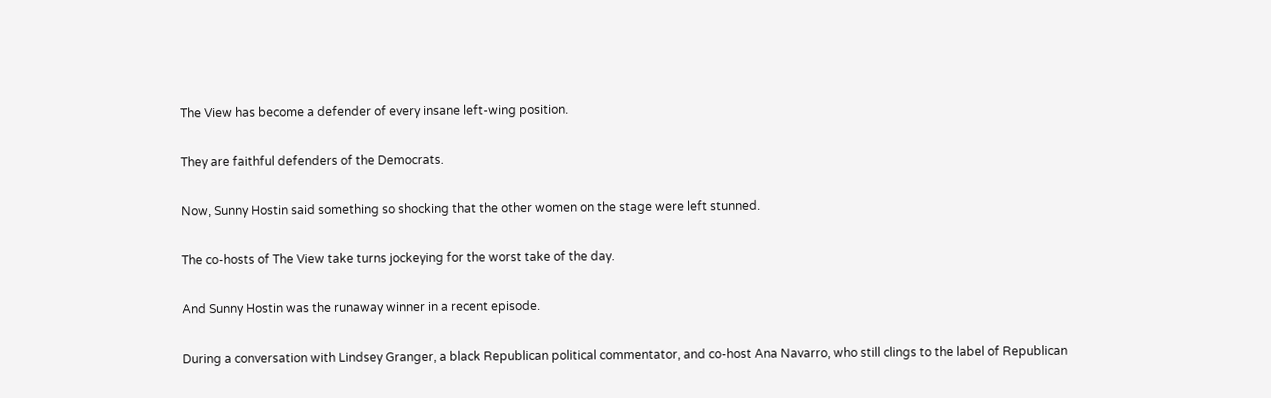The View has become a defender of every insane left-wing position.

They are faithful defenders of the Democrats.

Now, Sunny Hostin said something so shocking that the other women on the stage were left stunned.

The co-hosts of The View take turns jockeying for the worst take of the day.

And Sunny Hostin was the runaway winner in a recent episode.

During a conversation with Lindsey Granger, a black Republican political commentator, and co-host Ana Navarro, who still clings to the label of Republican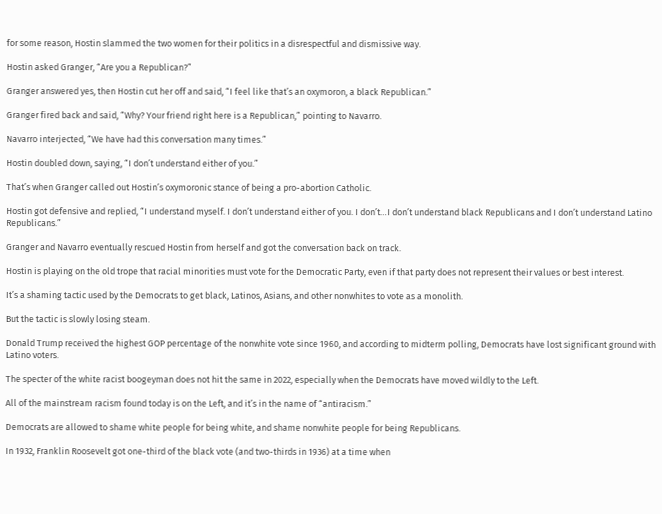for some reason, Hostin slammed the two women for their politics in a disrespectful and dismissive way.

Hostin asked Granger, “Are you a Republican?”

Granger answered yes, then Hostin cut her off and said, “I feel like that’s an oxymoron, a black Republican.”

Granger fired back and said, “Why? Your friend right here is a Republican,” pointing to Navarro.

Navarro interjected, “We have had this conversation many times.”

Hostin doubled down, saying, “I don’t understand either of you.”

That’s when Granger called out Hostin’s oxymoronic stance of being a pro-abortion Catholic.

Hostin got defensive and replied, “I understand myself. I don’t understand either of you. I don’t…I don’t understand black Republicans and I don’t understand Latino Republicans.”

Granger and Navarro eventually rescued Hostin from herself and got the conversation back on track.

Hostin is playing on the old trope that racial minorities must vote for the Democratic Party, even if that party does not represent their values or best interest.

It’s a shaming tactic used by the Democrats to get black, Latinos, Asians, and other nonwhites to vote as a monolith.

But the tactic is slowly losing steam.

Donald Trump received the highest GOP percentage of the nonwhite vote since 1960, and according to midterm polling, Democrats have lost significant ground with Latino voters.

The specter of the white racist boogeyman does not hit the same in 2022, especially when the Democrats have moved wildly to the Left.

All of the mainstream racism found today is on the Left, and it’s in the name of “antiracism.”

Democrats are allowed to shame white people for being white, and shame nonwhite people for being Republicans.

In 1932, Franklin Roosevelt got one-third of the black vote (and two-thirds in 1936) at a time when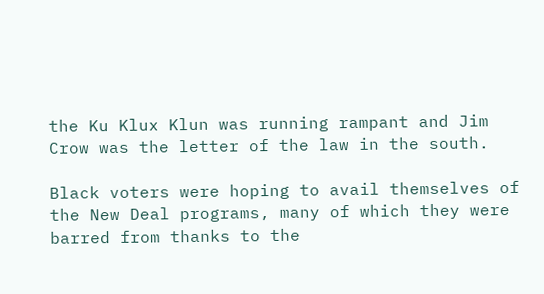the Ku Klux Klun was running rampant and Jim Crow was the letter of the law in the south.

Black voters were hoping to avail themselves of the New Deal programs, many of which they were barred from thanks to the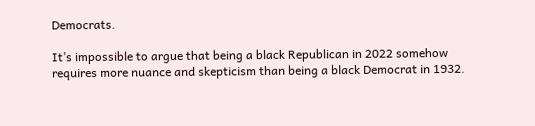Democrats.

It’s impossible to argue that being a black Republican in 2022 somehow requires more nuance and skepticism than being a black Democrat in 1932.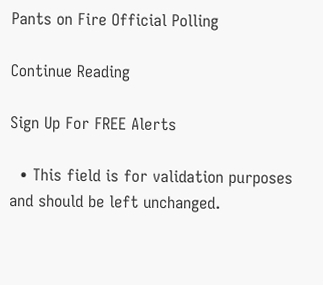Pants on Fire Official Polling

Continue Reading

Sign Up For FREE Alerts

  • This field is for validation purposes and should be left unchanged.